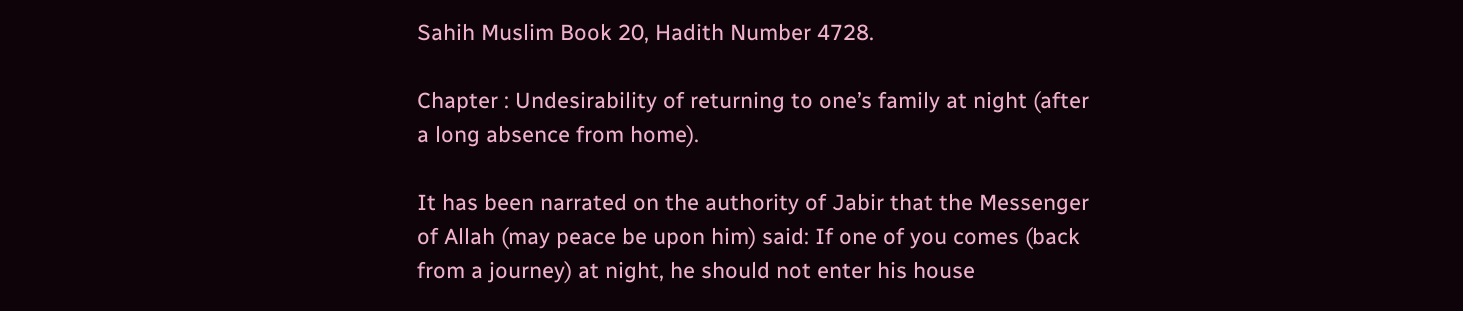Sahih Muslim Book 20, Hadith Number 4728.

Chapter : Undesirability of returning to one’s family at night (after a long absence from home).

It has been narrated on the authority of Jabir that the Messenger of Allah (may peace be upon him) said: If one of you comes (back from a journey) at night, he should not enter his house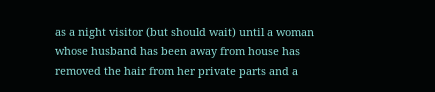as a night visitor (but should wait) until a woman whose husband has been away from house has removed the hair from her private parts and a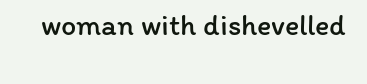woman with dishevelled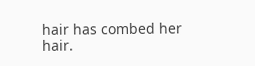hair has combed her hair.